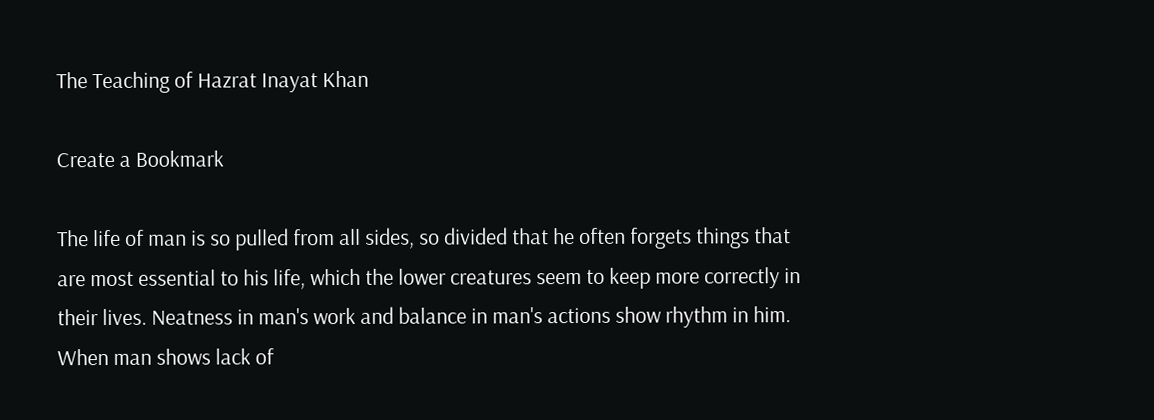The Teaching of Hazrat Inayat Khan

Create a Bookmark

The life of man is so pulled from all sides, so divided that he often forgets things that are most essential to his life, which the lower creatures seem to keep more correctly in their lives. Neatness in man's work and balance in man's actions show rhythm in him. When man shows lack of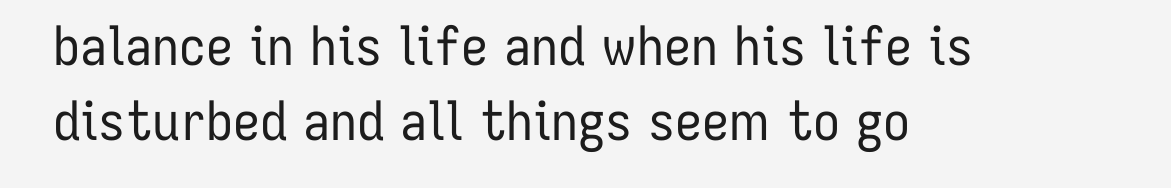balance in his life and when his life is disturbed and all things seem to go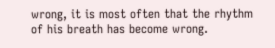wrong, it is most often that the rhythm of his breath has become wrong.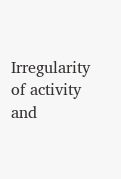Irregularity of activity and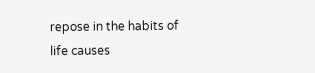repose in the habits of life causes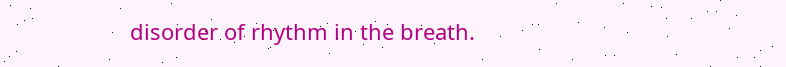disorder of rhythm in the breath.